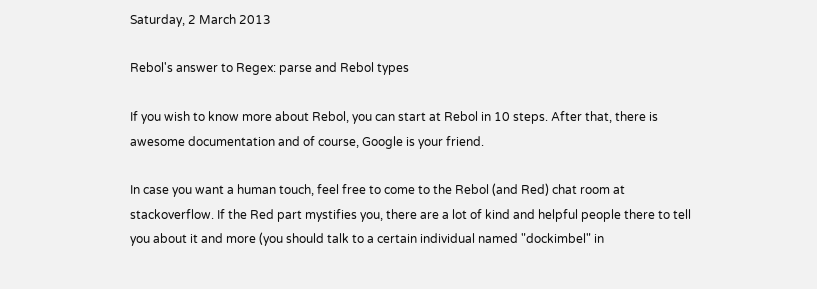Saturday, 2 March 2013

Rebol's answer to Regex: parse and Rebol types

If you wish to know more about Rebol, you can start at Rebol in 10 steps. After that, there is awesome documentation and of course, Google is your friend.

In case you want a human touch, feel free to come to the Rebol (and Red) chat room at stackoverflow. If the Red part mystifies you, there are a lot of kind and helpful people there to tell you about it and more (you should talk to a certain individual named "dockimbel" in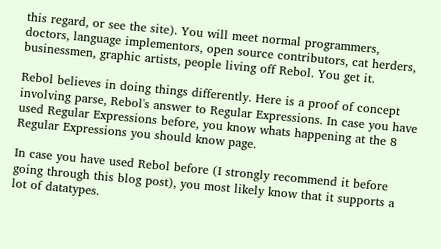this regard, or see the site). You will meet normal programmers, doctors, language implementors, open source contributors, cat herders, businessmen, graphic artists, people living off Rebol. You get it.

Rebol believes in doing things differently. Here is a proof of concept involving parse, Rebol's answer to Regular Expressions. In case you have used Regular Expressions before, you know whats happening at the 8 Regular Expressions you should know page.

In case you have used Rebol before (I strongly recommend it before going through this blog post), you most likely know that it supports a lot of datatypes.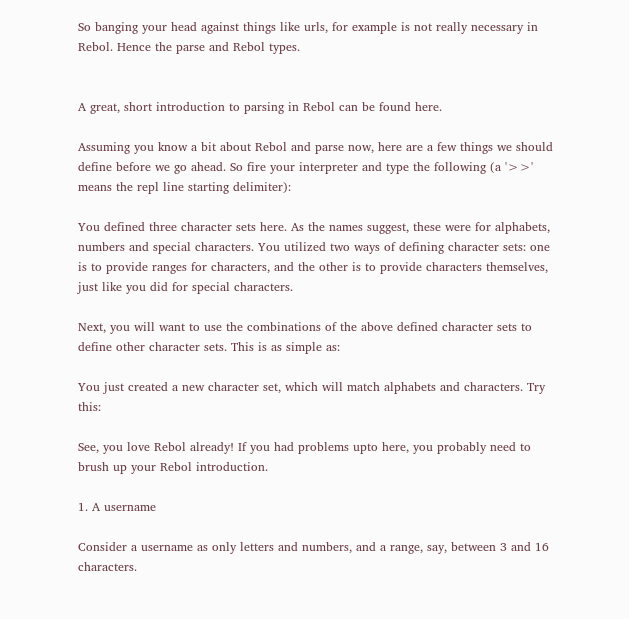So banging your head against things like urls, for example is not really necessary in Rebol. Hence the parse and Rebol types.


A great, short introduction to parsing in Rebol can be found here.

Assuming you know a bit about Rebol and parse now, here are a few things we should define before we go ahead. So fire your interpreter and type the following (a '>>' means the repl line starting delimiter):

You defined three character sets here. As the names suggest, these were for alphabets, numbers and special characters. You utilized two ways of defining character sets: one is to provide ranges for characters, and the other is to provide characters themselves, just like you did for special characters.

Next, you will want to use the combinations of the above defined character sets to define other character sets. This is as simple as:

You just created a new character set, which will match alphabets and characters. Try this:

See, you love Rebol already! If you had problems upto here, you probably need to brush up your Rebol introduction.

1. A username

Consider a username as only letters and numbers, and a range, say, between 3 and 16 characters.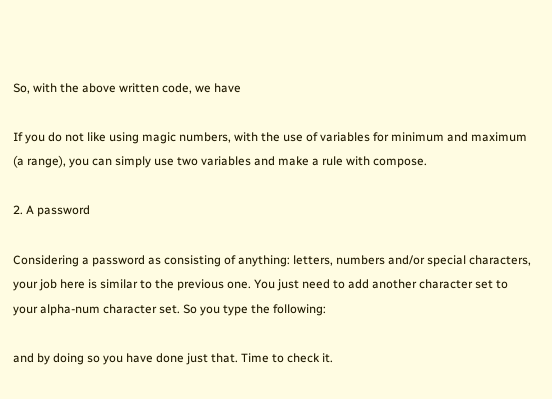So, with the above written code, we have

If you do not like using magic numbers, with the use of variables for minimum and maximum (a range), you can simply use two variables and make a rule with compose.

2. A password

Considering a password as consisting of anything: letters, numbers and/or special characters, your job here is similar to the previous one. You just need to add another character set to your alpha-num character set. So you type the following:

and by doing so you have done just that. Time to check it.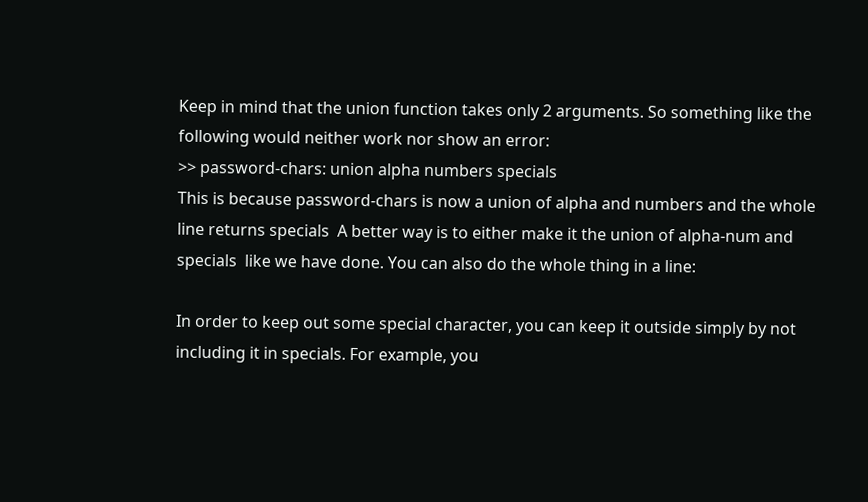Keep in mind that the union function takes only 2 arguments. So something like the following would neither work nor show an error:
>> password-chars: union alpha numbers specials
This is because password-chars is now a union of alpha and numbers and the whole line returns specials  A better way is to either make it the union of alpha-num and specials  like we have done. You can also do the whole thing in a line:

In order to keep out some special character, you can keep it outside simply by not including it in specials. For example, you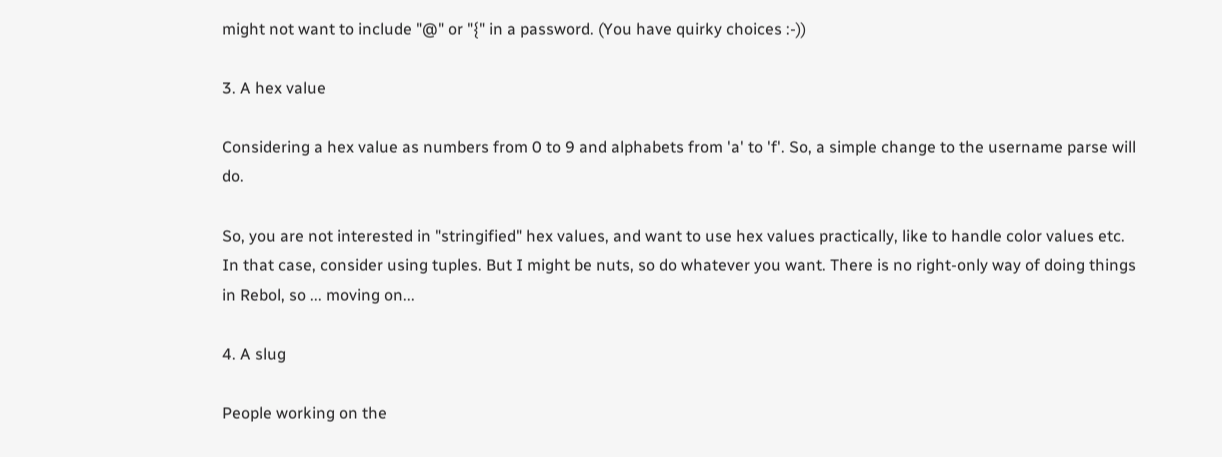might not want to include "@" or "{" in a password. (You have quirky choices :-))

3. A hex value

Considering a hex value as numbers from 0 to 9 and alphabets from 'a' to 'f'. So, a simple change to the username parse will do.

So, you are not interested in "stringified" hex values, and want to use hex values practically, like to handle color values etc. In that case, consider using tuples. But I might be nuts, so do whatever you want. There is no right-only way of doing things in Rebol, so ... moving on...

4. A slug

People working on the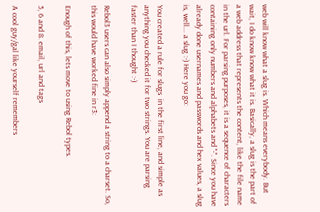web will know what a slug is. Which means everybody. But wait, I do know know what it is. Basically, a slug is the part of a web address that represents the content, like the file name in the url. For parsing purposes, it is a sequence of characters containing only numbers and alphabets and "-". Since you have already done usernames and passwords and hex values, a slug is, well... a slug :-) Here you go:

You created a rule for slugs  in the first line, and simple as anything you checked it for two strings. You are parsing faster than I thought :-)

Rebol3 users can also simply append a string to a charset. So, this would have worked fine in r3:

Enough of this, lets move to using Rebol types.

5, 6 and 8. email, url and tags

A cool guy/gal like yourself remembers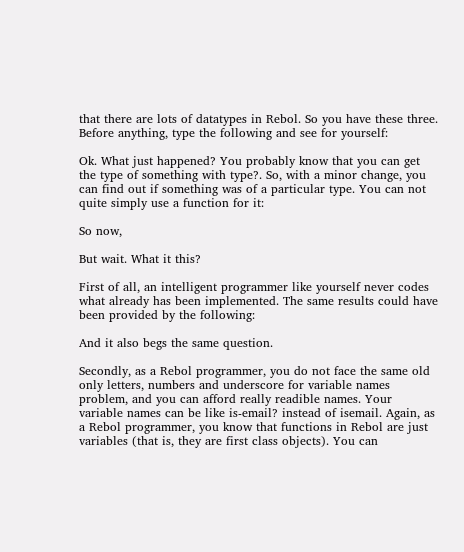that there are lots of datatypes in Rebol. So you have these three.
Before anything, type the following and see for yourself:

Ok. What just happened? You probably know that you can get the type of something with type?. So, with a minor change, you can find out if something was of a particular type. You can not quite simply use a function for it:

So now,

But wait. What it this?

First of all, an intelligent programmer like yourself never codes what already has been implemented. The same results could have been provided by the following:

And it also begs the same question.

Secondly, as a Rebol programmer, you do not face the same old only letters, numbers and underscore for variable names problem, and you can afford really readible names. Your variable names can be like is-email? instead of isemail. Again, as a Rebol programmer, you know that functions in Rebol are just variables (that is, they are first class objects). You can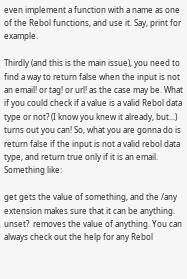even implement a function with a name as one of the Rebol functions, and use it. Say, print for example.

Thirdly (and this is the main issue), you need to find a way to return false when the input is not an email! or tag! or url! as the case may be. What if you could check if a value is a valid Rebol data type or not? (I know you knew it already, but...) turns out you can! So, what you are gonna do is return false if the input is not a valid rebol data type, and return true only if it is an email. Something like:

get gets the value of something, and the /any extension makes sure that it can be anything. unset?  removes the value of anything. You can always check out the help for any Rebol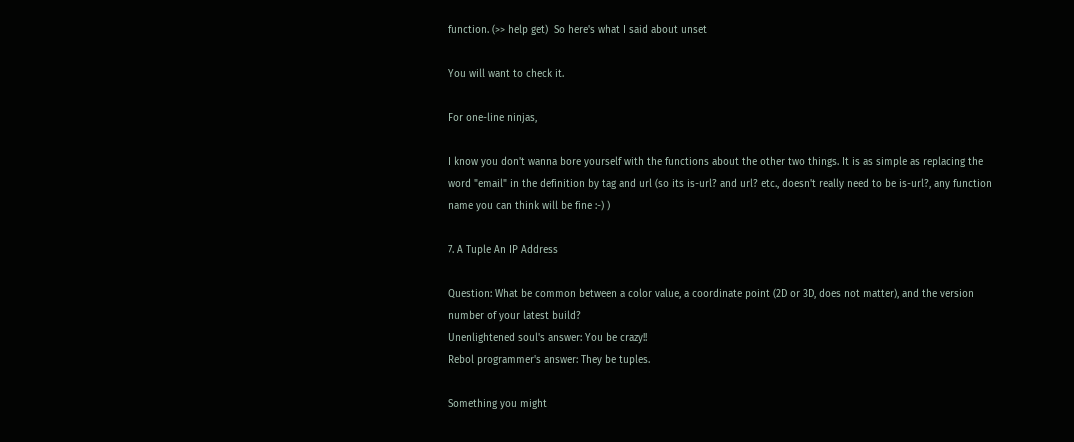function. (>> help get)  So here's what I said about unset

You will want to check it.

For one-line ninjas,

I know you don't wanna bore yourself with the functions about the other two things. It is as simple as replacing the word "email" in the definition by tag and url (so its is-url? and url? etc., doesn't really need to be is-url?, any function name you can think will be fine :-) )

7. A Tuple An IP Address

Question: What be common between a color value, a coordinate point (2D or 3D, does not matter), and the version number of your latest build?
Unenlightened soul's answer: You be crazy!!
Rebol programmer's answer: They be tuples.

Something you might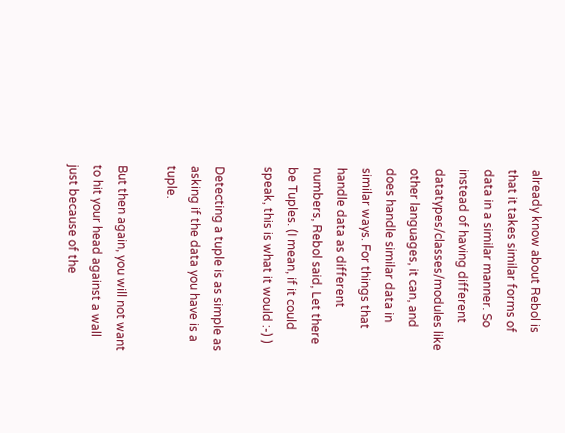already know about Rebol is that it takes similar forms of data in a similar manner. So instead of having different datatypes/classes/modules like other languages, it can, and does handle similar data in similar ways. For things that handle data as different numbers, Rebol said, Let there be Tuples. (I mean, if it could speak, this is what it would :-) )

Detecting a tuple is as simple as asking if the data you have is a tuple.

But then again, you will not want to hit your head against a wall just because of the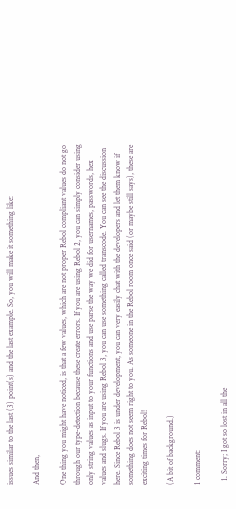issues similar to the last (3) point(s) and the last example. So, you will make it something like:

And then,

One thing you might have noticed, is that a few values, which are not proper Rebol compliant values do not go through our type-detection because these create errors. If you are using Rebol 2, you can simply consider using only string values as input to your functions and use parse the way we did for usernames, passwords, hex values and slugs. If you are using Rebol 3, you can use something called transcode. You can see the discussion here. Since Rebol 3 is under development, you can very easily chat with the developers and let them know if something does not seem right to you. As someone in the Rebol room once said (or maybe still says), these are exciting times for Rebol!

(A bit of background.)

1 comment:

  1. Sorry; I got so lost in all the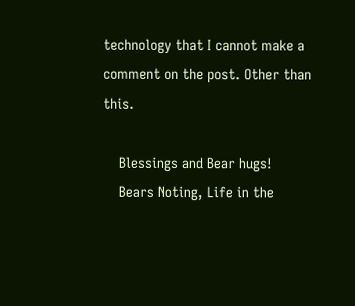technology that I cannot make a comment on the post. Other than this.

    Blessings and Bear hugs!
    Bears Noting, Life in the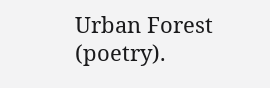Urban Forest (poetry).